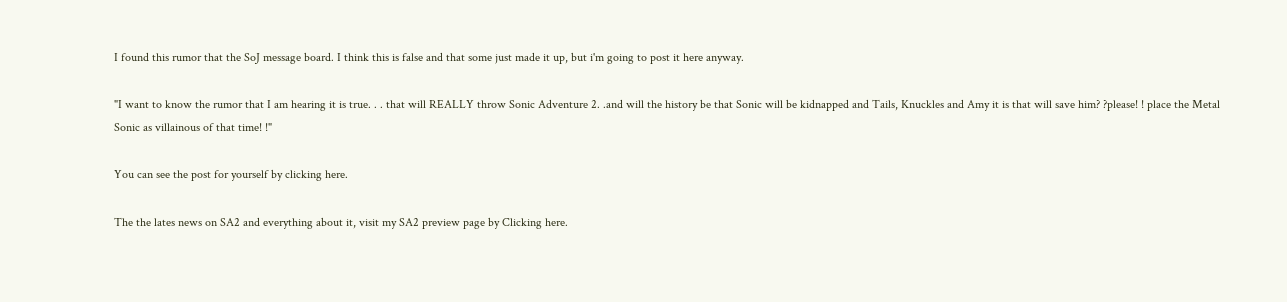I found this rumor that the SoJ message board. I think this is false and that some just made it up, but i'm going to post it here anyway.

"I want to know the rumor that I am hearing it is true. . . that will REALLY throw Sonic Adventure 2. .and will the history be that Sonic will be kidnapped and Tails, Knuckles and Amy it is that will save him? ?please! ! place the Metal Sonic as villainous of that time! !"

You can see the post for yourself by clicking here.

The the lates news on SA2 and everything about it, visit my SA2 preview page by Clicking here.